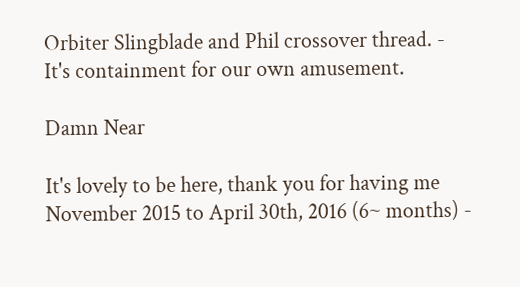Orbiter Slingblade and Phil crossover thread. - It's containment for our own amusement.

Damn Near

It's lovely to be here, thank you for having me
November 2015 to April 30th, 2016 (6~ months) -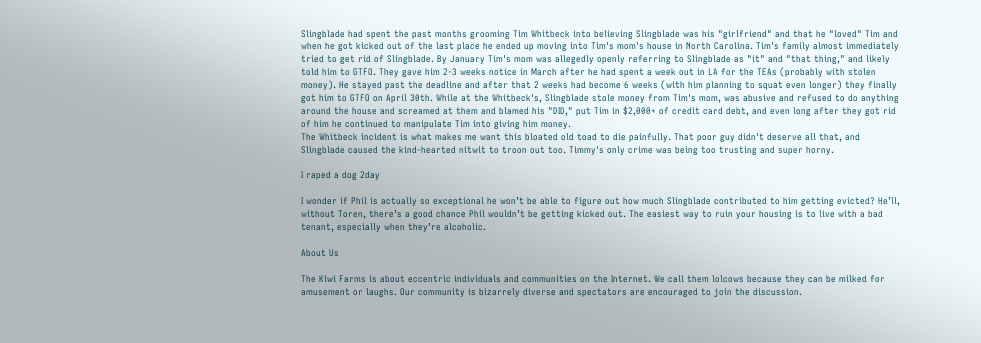Slingblade had spent the past months grooming Tim Whitbeck into believing Slingblade was his "girlfriend" and that he "loved" Tim and when he got kicked out of the last place he ended up moving into Tim's mom's house in North Carolina. Tim's family almost immediately tried to get rid of Slingblade. By January Tim's mom was allegedly openly referring to Slingblade as "it" and "that thing," and likely told him to GTFO. They gave him 2-3 weeks notice in March after he had spent a week out in LA for the TEAs (probably with stolen money). He stayed past the deadline and after that 2 weeks had become 6 weeks (with him planning to squat even longer) they finally got him to GTFO on April 30th. While at the Whitbeck's, Slingblade stole money from Tim's mom, was abusive and refused to do anything around the house and screamed at them and blamed his "DID," put Tim in $2,000+ of credit card debt, and even long after they got rid of him he continued to manipulate Tim into giving him money.
The Whitbeck incident is what makes me want this bloated old toad to die painfully. That poor guy didn't deserve all that, and Slingblade caused the kind-hearted nitwit to troon out too. Timmy's only crime was being too trusting and super horny.

I raped a dog 2day

I wonder if Phil is actually so exceptional he won’t be able to figure out how much Slingblade contributed to him getting evicted? He’ll, without Toren, there’s a good chance Phil wouldn’t be getting kicked out. The easiest way to ruin your housing is to live with a bad tenant, especially when they’re alcoholic.

About Us

The Kiwi Farms is about eccentric individuals and communities on the Internet. We call them lolcows because they can be milked for amusement or laughs. Our community is bizarrely diverse and spectators are encouraged to join the discussion.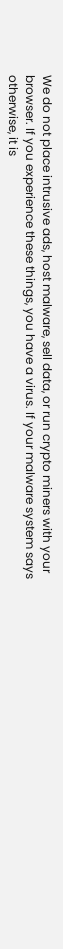We do not place intrusive ads, host malware, sell data, or run crypto miners with your browser. If you experience these things, you have a virus. If your malware system says otherwise, it is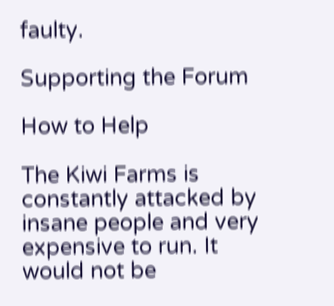faulty.

Supporting the Forum

How to Help

The Kiwi Farms is constantly attacked by insane people and very expensive to run. It would not be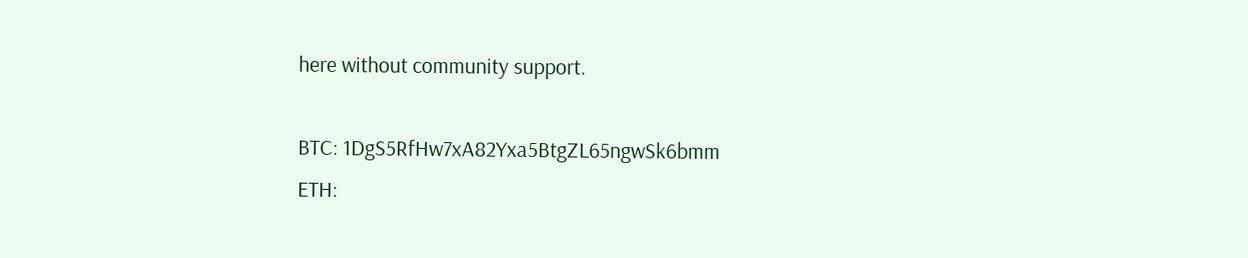here without community support.

BTC: 1DgS5RfHw7xA82Yxa5BtgZL65ngwSk6bmm
ETH: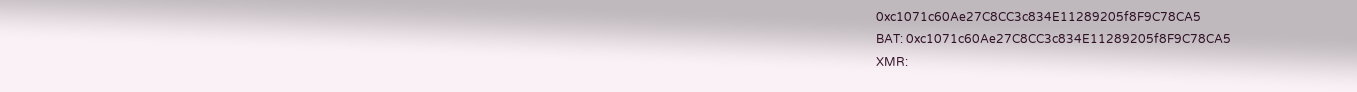0xc1071c60Ae27C8CC3c834E11289205f8F9C78CA5
BAT: 0xc1071c60Ae27C8CC3c834E11289205f8F9C78CA5
XMR: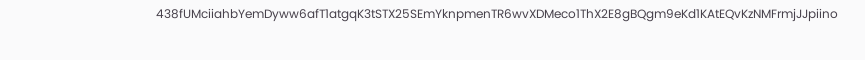438fUMciiahbYemDyww6afT1atgqK3tSTX25SEmYknpmenTR6wvXDMeco1ThX2E8gBQgm9eKd1KAtEQvKzNMFrmjJJpiino